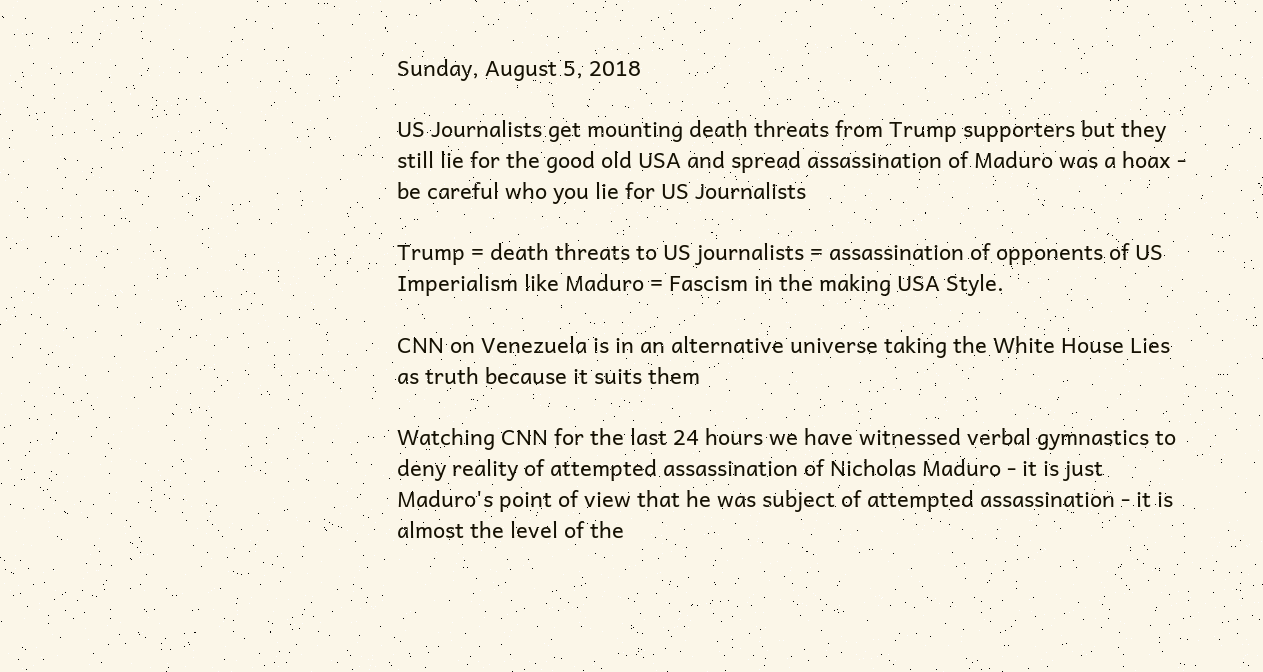Sunday, August 5, 2018

US Journalists get mounting death threats from Trump supporters but they still lie for the good old USA and spread assassination of Maduro was a hoax - be careful who you lie for US Journalists

Trump = death threats to US journalists = assassination of opponents of US Imperialism like Maduro = Fascism in the making USA Style.

CNN on Venezuela is in an alternative universe taking the White House Lies as truth because it suits them

Watching CNN for the last 24 hours we have witnessed verbal gymnastics to deny reality of attempted assassination of Nicholas Maduro - it is just Maduro's point of view that he was subject of attempted assassination - it is almost the level of the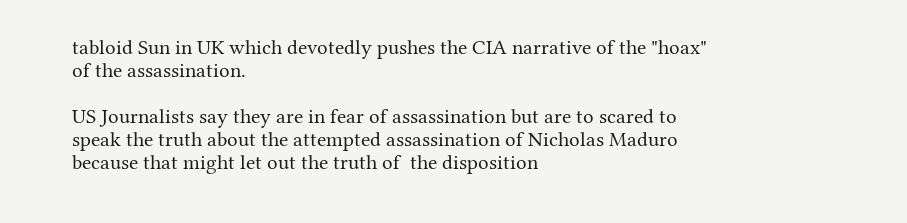tabloid Sun in UK which devotedly pushes the CIA narrative of the "hoax" of the assassination.

US Journalists say they are in fear of assassination but are to scared to speak the truth about the attempted assassination of Nicholas Maduro because that might let out the truth of  the disposition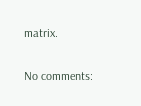matrix.

No comments: